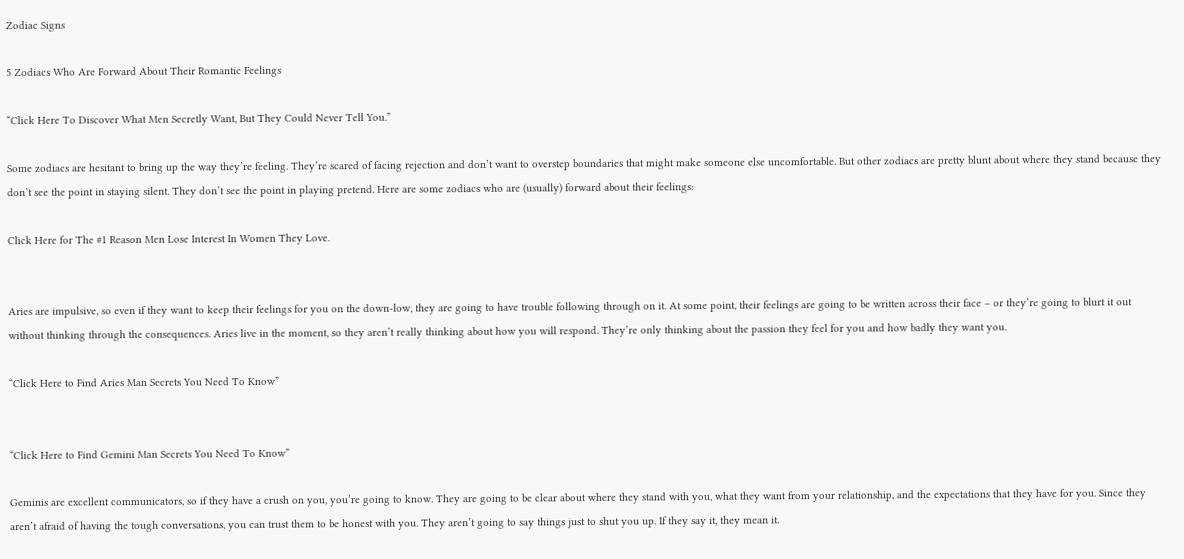Zodiac Signs

5 Zodiacs Who Are Forward About Their Romantic Feelings

“Click Here To Discover What Men Secretly Want, But They Could Never Tell You.”

Some zodiacs are hesitant to bring up the way they’re feeling. They’re scared of facing rejection and don’t want to overstep boundaries that might make someone else uncomfortable. But other zodiacs are pretty blunt about where they stand because they don’t see the point in staying silent. They don’t see the point in playing pretend. Here are some zodiacs who are (usually) forward about their feelings:

Click Here for The #1 Reason Men Lose Interest In Women They Love.


Aries are impulsive, so even if they want to keep their feelings for you on the down-low, they are going to have trouble following through on it. At some point, their feelings are going to be written across their face – or they’re going to blurt it out without thinking through the consequences. Aries live in the moment, so they aren’t really thinking about how you will respond. They’re only thinking about the passion they feel for you and how badly they want you.

“Click Here to Find Aries Man Secrets You Need To Know”


“Click Here to Find Gemini Man Secrets You Need To Know”

Geminis are excellent communicators, so if they have a crush on you, you’re going to know. They are going to be clear about where they stand with you, what they want from your relationship, and the expectations that they have for you. Since they aren’t afraid of having the tough conversations, you can trust them to be honest with you. They aren’t going to say things just to shut you up. If they say it, they mean it.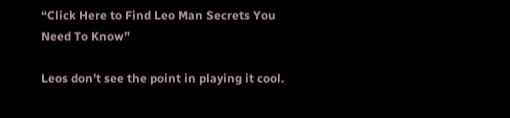“Click Here to Find Leo Man Secrets You Need To Know”

Leos don’t see the point in playing it cool.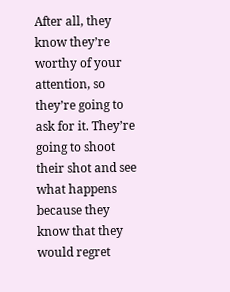After all, they know they’re worthy of your attention, so they’re going to ask for it. They’re going to shoot their shot and see what happens because they know that they would regret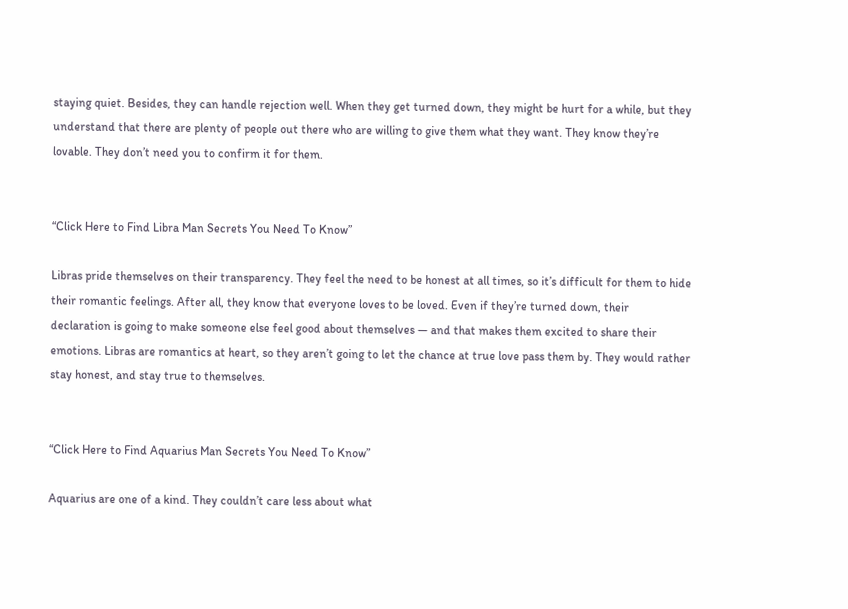staying quiet. Besides, they can handle rejection well. When they get turned down, they might be hurt for a while, but they understand that there are plenty of people out there who are willing to give them what they want. They know they’re lovable. They don’t need you to confirm it for them.


“Click Here to Find Libra Man Secrets You Need To Know”

Libras pride themselves on their transparency. They feel the need to be honest at all times, so it’s difficult for them to hide their romantic feelings. After all, they know that everyone loves to be loved. Even if they’re turned down, their declaration is going to make someone else feel good about themselves — and that makes them excited to share their emotions. Libras are romantics at heart, so they aren’t going to let the chance at true love pass them by. They would rather stay honest, and stay true to themselves.


“Click Here to Find Aquarius Man Secrets You Need To Know”

Aquarius are one of a kind. They couldn’t care less about what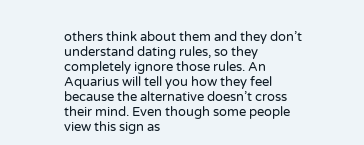others think about them and they don’t understand dating rules, so they completely ignore those rules. An Aquarius will tell you how they feel because the alternative doesn’t cross their mind. Even though some people view this sign as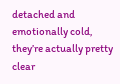detached and emotionally cold, they’re actually pretty clear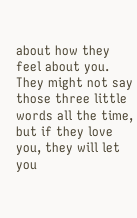about how they feel about you. They might not say those three little words all the time, but if they love you, they will let you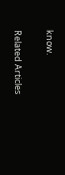know.

Related Articles